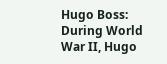Hugo Boss: During World War II, Hugo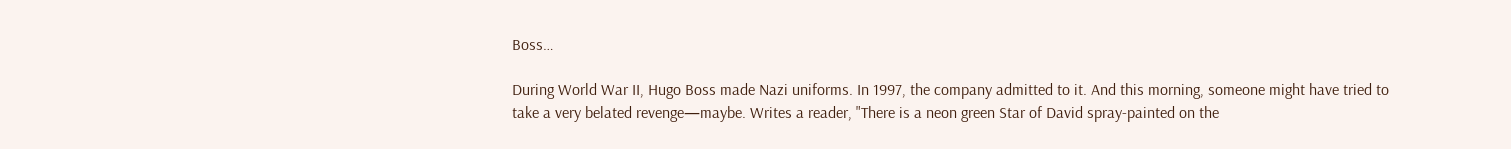Boss…

During World War II, Hugo Boss made Nazi uniforms. In 1997, the company admitted to it. And this morning, someone might have tried to take a very belated revenge—maybe. Writes a reader, "There is a neon green Star of David spray-painted on the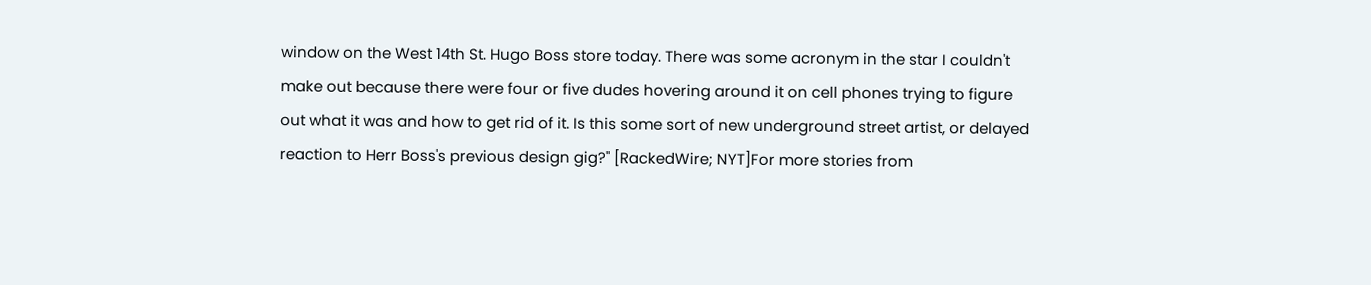window on the West 14th St. Hugo Boss store today. There was some acronym in the star I couldn't make out because there were four or five dudes hovering around it on cell phones trying to figure out what it was and how to get rid of it. Is this some sort of new underground street artist, or delayed reaction to Herr Boss's previous design gig?" [RackedWire; NYT]For more stories from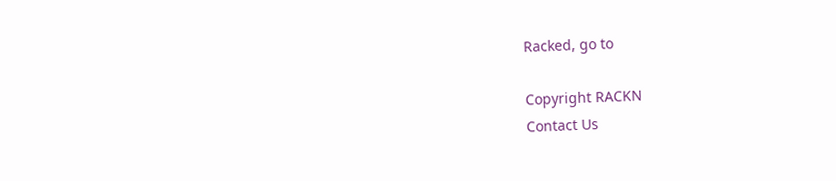Racked, go to

Copyright RACKN
Contact Us